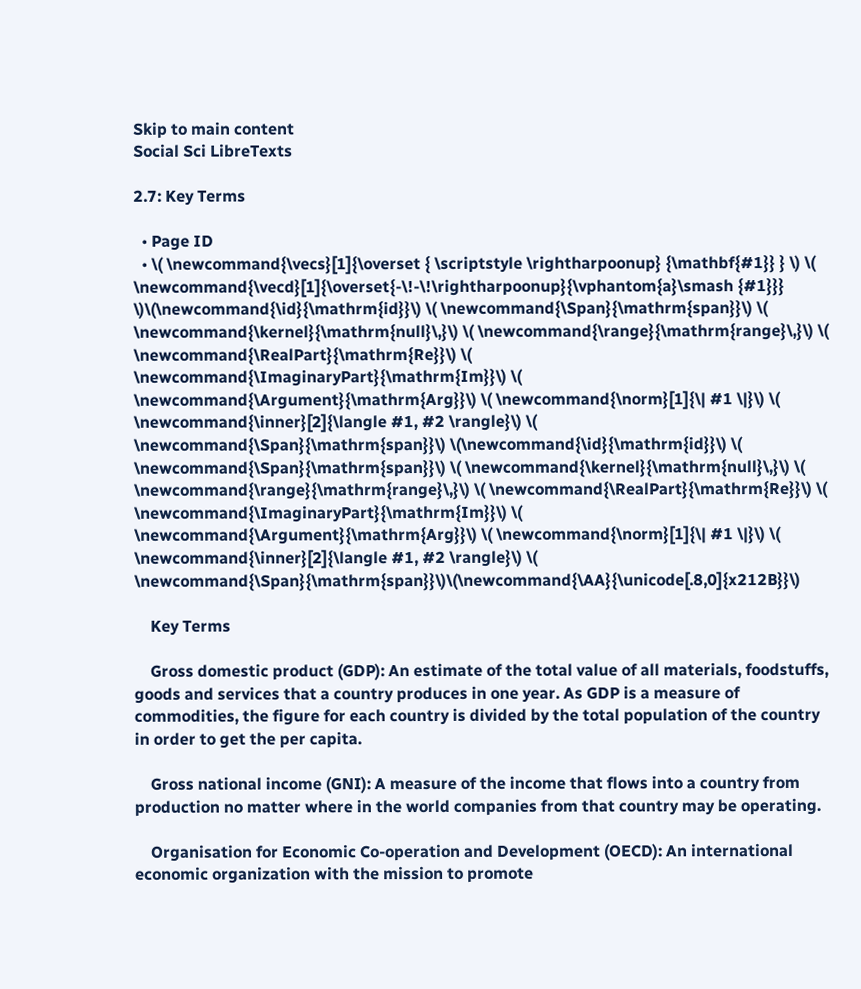Skip to main content
Social Sci LibreTexts

2.7: Key Terms

  • Page ID
  • \( \newcommand{\vecs}[1]{\overset { \scriptstyle \rightharpoonup} {\mathbf{#1}} } \) \( \newcommand{\vecd}[1]{\overset{-\!-\!\rightharpoonup}{\vphantom{a}\smash {#1}}} \)\(\newcommand{\id}{\mathrm{id}}\) \( \newcommand{\Span}{\mathrm{span}}\) \( \newcommand{\kernel}{\mathrm{null}\,}\) \( \newcommand{\range}{\mathrm{range}\,}\) \( \newcommand{\RealPart}{\mathrm{Re}}\) \( \newcommand{\ImaginaryPart}{\mathrm{Im}}\) \( \newcommand{\Argument}{\mathrm{Arg}}\) \( \newcommand{\norm}[1]{\| #1 \|}\) \( \newcommand{\inner}[2]{\langle #1, #2 \rangle}\) \( \newcommand{\Span}{\mathrm{span}}\) \(\newcommand{\id}{\mathrm{id}}\) \( \newcommand{\Span}{\mathrm{span}}\) \( \newcommand{\kernel}{\mathrm{null}\,}\) \( \newcommand{\range}{\mathrm{range}\,}\) \( \newcommand{\RealPart}{\mathrm{Re}}\) \( \newcommand{\ImaginaryPart}{\mathrm{Im}}\) \( \newcommand{\Argument}{\mathrm{Arg}}\) \( \newcommand{\norm}[1]{\| #1 \|}\) \( \newcommand{\inner}[2]{\langle #1, #2 \rangle}\) \( \newcommand{\Span}{\mathrm{span}}\)\(\newcommand{\AA}{\unicode[.8,0]{x212B}}\)

    Key Terms

    Gross domestic product (GDP): An estimate of the total value of all materials, foodstuffs, goods and services that a country produces in one year. As GDP is a measure of commodities, the figure for each country is divided by the total population of the country in order to get the per capita.

    Gross national income (GNI): A measure of the income that flows into a country from production no matter where in the world companies from that country may be operating.

    Organisation for Economic Co-operation and Development (OECD): An international economic organization with the mission to promote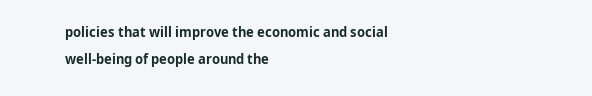policies that will improve the economic and social well-being of people around the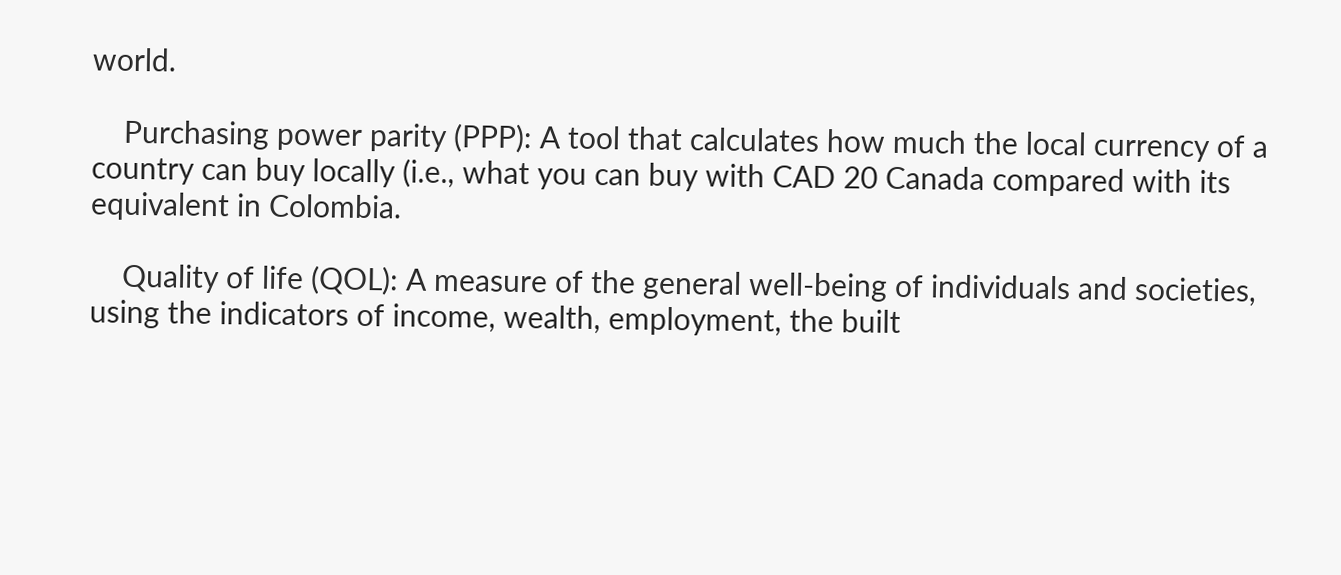world.

    Purchasing power parity (PPP): A tool that calculates how much the local currency of a country can buy locally (i.e., what you can buy with CAD 20 Canada compared with its equivalent in Colombia.

    Quality of life (QOL): A measure of the general well-being of individuals and societies, using the indicators of income, wealth, employment, the built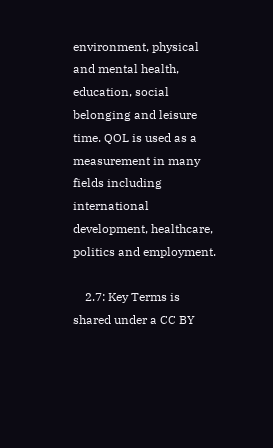environment, physical and mental health, education, social belonging and leisure time. QOL is used as a measurement in many fields including international development, healthcare, politics and employment.

    2.7: Key Terms is shared under a CC BY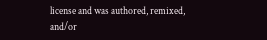license and was authored, remixed, and/or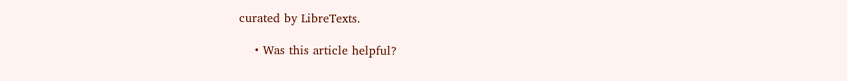curated by LibreTexts.

    • Was this article helpful?